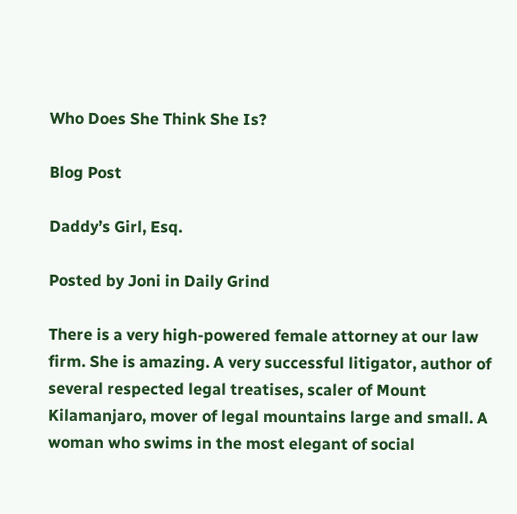Who Does She Think She Is?

Blog Post

Daddy’s Girl, Esq.

Posted by Joni in Daily Grind

There is a very high-powered female attorney at our law firm. She is amazing. A very successful litigator, author of several respected legal treatises, scaler of Mount Kilamanjaro, mover of legal mountains large and small. A woman who swims in the most elegant of social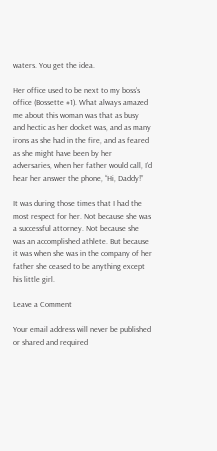waters. You get the idea.

Her office used to be next to my boss’s office (Bossette #1). What always amazed me about this woman was that as busy and hectic as her docket was, and as many irons as she had in the fire, and as feared as she might have been by her adversaries, when her father would call, I’d hear her answer the phone, “Hi, Daddy!”

It was during those times that I had the most respect for her. Not because she was a successful attorney. Not because she was an accomplished athlete. But because it was when she was in the company of her father she ceased to be anything except his little girl.

Leave a Comment

Your email address will never be published or shared and required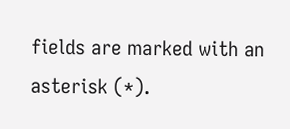fields are marked with an asterisk (*).